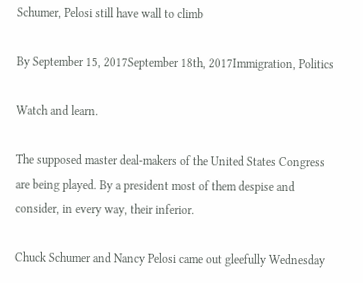Schumer, Pelosi still have wall to climb

By September 15, 2017September 18th, 2017Immigration, Politics

Watch and learn.

The supposed master deal-makers of the United States Congress are being played. By a president most of them despise and consider, in every way, their inferior.

Chuck Schumer and Nancy Pelosi came out gleefully Wednesday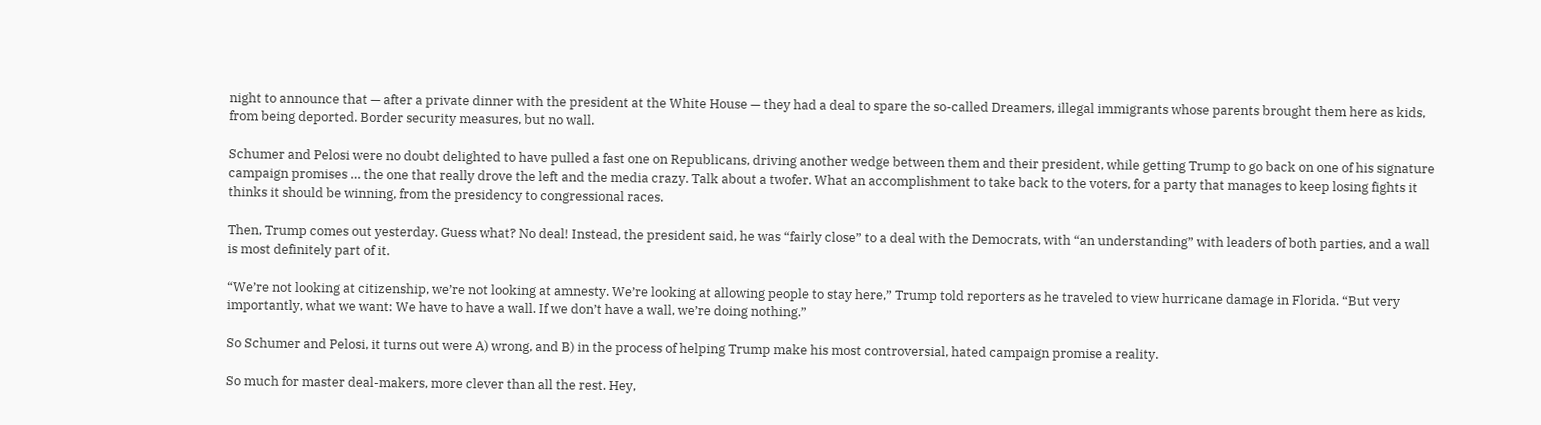night to announce that — after a private dinner with the president at the White House — they had a deal to spare the so-called Dreamers, illegal immigrants whose parents brought them here as kids, from being deported. Border security measures, but no wall.

Schumer and Pelosi were no doubt delighted to have pulled a fast one on Republicans, driving another wedge between them and their president, while getting Trump to go back on one of his signature campaign promises … the one that really drove the left and the media crazy. Talk about a twofer. What an accomplishment to take back to the voters, for a party that manages to keep losing fights it thinks it should be winning, from the presidency to congressional races.

Then, Trump comes out yesterday. Guess what? No deal! Instead, the president said, he was “fairly close” to a deal with the Democrats, with “an understanding” with leaders of both parties, and a wall is most definitely part of it.

“We’re not looking at citizenship, we’re not looking at amnesty. We’re looking at allowing people to stay here,” Trump told reporters as he traveled to view hurricane damage in Florida. “But very importantly, what we want: We have to have a wall. If we don’t have a wall, we’re doing nothing.”

So Schumer and Pelosi, it turns out were A) wrong, and B) in the process of helping Trump make his most controversial, hated campaign promise a reality.

So much for master deal-makers, more clever than all the rest. Hey,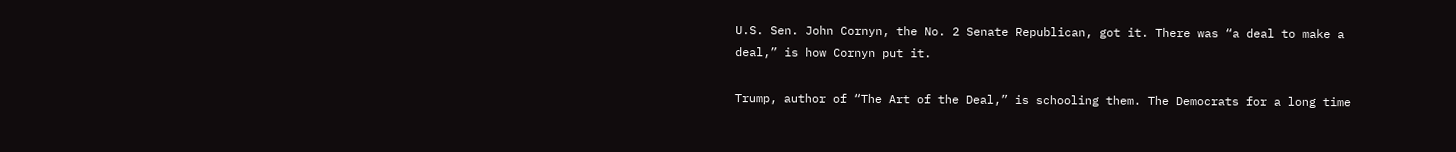U.S. Sen. John Cornyn, the No. 2 Senate Republican, got it. There was “a deal to make a deal,” is how Cornyn put it.

Trump, author of “The Art of the Deal,” is schooling them. The Democrats for a long time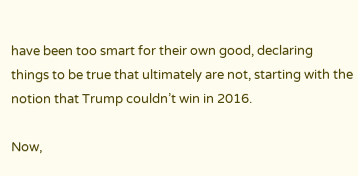have been too smart for their own good, declaring things to be true that ultimately are not, starting with the notion that Trump couldn’t win in 2016.

Now,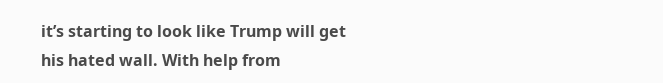it’s starting to look like Trump will get his hated wall. With help from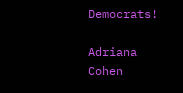Democrats!

Adriana Cohen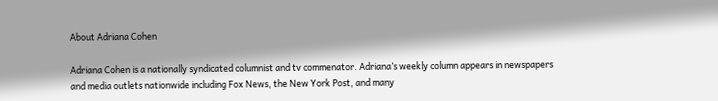About Adriana Cohen

Adriana Cohen is a nationally syndicated columnist and tv commenator. Adriana’s weekly column appears in newspapers and media outlets nationwide including Fox News, the New York Post, and many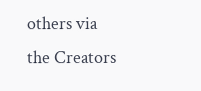others via the Creators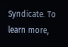Syndicate. To learn more,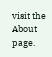visit the About page.